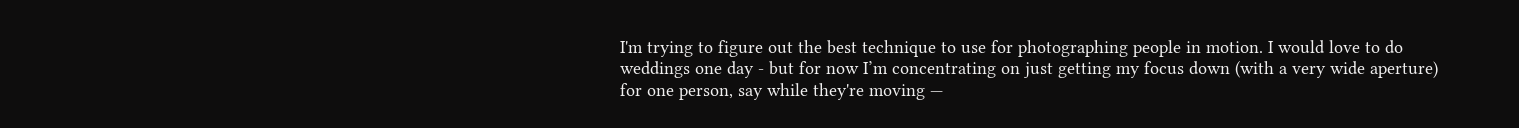I'm trying to figure out the best technique to use for photographing people in motion. I would love to do weddings one day - but for now I’m concentrating on just getting my focus down (with a very wide aperture) for one person, say while they're moving —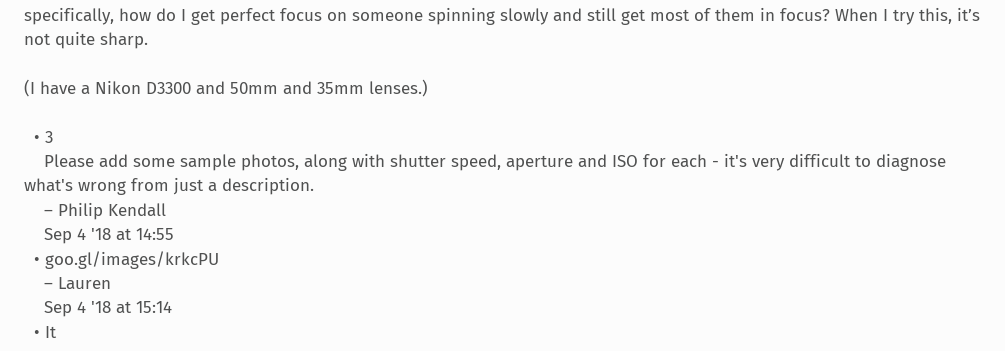specifically, how do I get perfect focus on someone spinning slowly and still get most of them in focus? When I try this, it’s not quite sharp.

(I have a Nikon D3300 and 50mm and 35mm lenses.)

  • 3
    Please add some sample photos, along with shutter speed, aperture and ISO for each - it's very difficult to diagnose what's wrong from just a description.
    – Philip Kendall
    Sep 4 '18 at 14:55
  • goo.gl/images/krkcPU
    – Lauren
    Sep 4 '18 at 15:14
  • It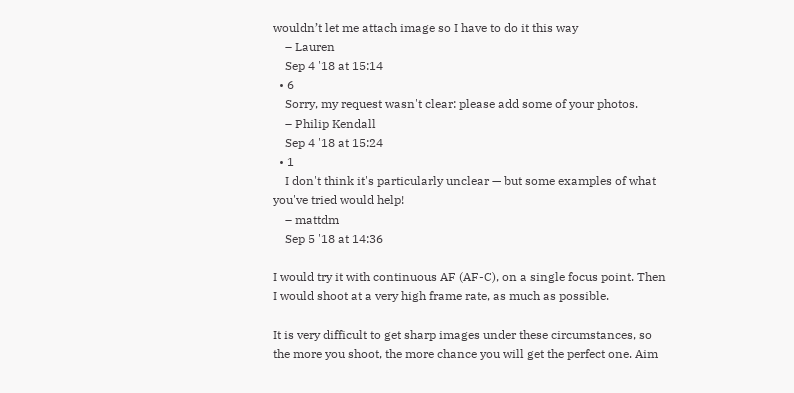wouldn’t let me attach image so I have to do it this way
    – Lauren
    Sep 4 '18 at 15:14
  • 6
    Sorry, my request wasn't clear: please add some of your photos.
    – Philip Kendall
    Sep 4 '18 at 15:24
  • 1
    I don't think it's particularly unclear — but some examples of what you've tried would help!
    – mattdm
    Sep 5 '18 at 14:36

I would try it with continuous AF (AF-C), on a single focus point. Then I would shoot at a very high frame rate, as much as possible.

It is very difficult to get sharp images under these circumstances, so the more you shoot, the more chance you will get the perfect one. Aim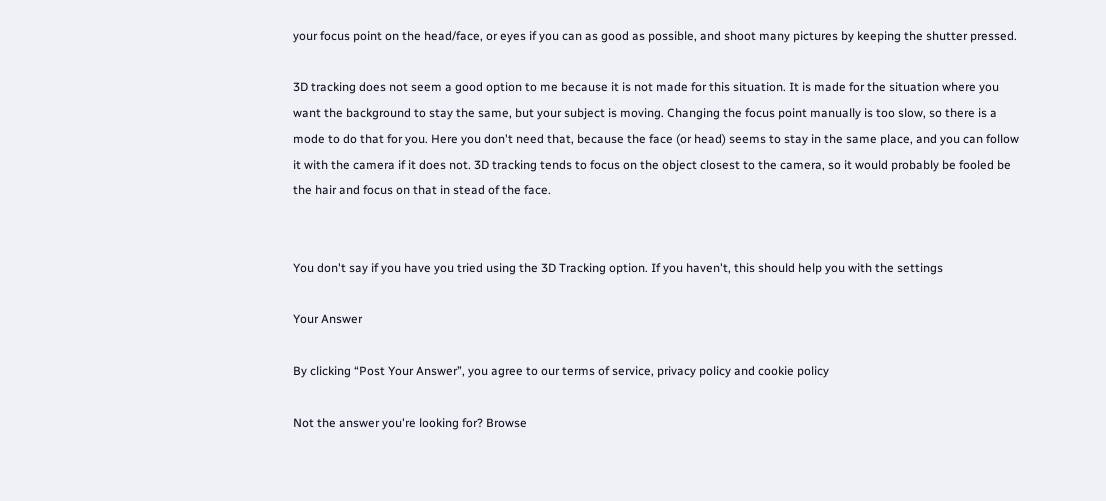your focus point on the head/face, or eyes if you can as good as possible, and shoot many pictures by keeping the shutter pressed.

3D tracking does not seem a good option to me because it is not made for this situation. It is made for the situation where you want the background to stay the same, but your subject is moving. Changing the focus point manually is too slow, so there is a mode to do that for you. Here you don't need that, because the face (or head) seems to stay in the same place, and you can follow it with the camera if it does not. 3D tracking tends to focus on the object closest to the camera, so it would probably be fooled be the hair and focus on that in stead of the face.


You don't say if you have you tried using the 3D Tracking option. If you haven't, this should help you with the settings

Your Answer

By clicking “Post Your Answer”, you agree to our terms of service, privacy policy and cookie policy

Not the answer you're looking for? Browse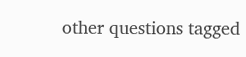other questions tagged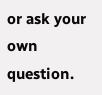or ask your own question.